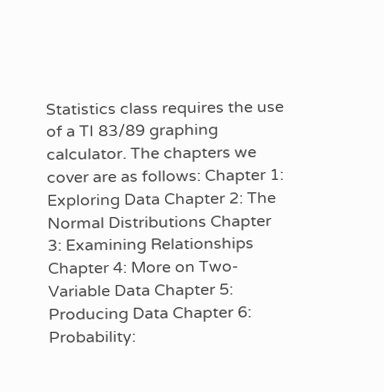Statistics class requires the use of a TI 83/89 graphing calculator. The chapters we cover are as follows: Chapter 1: Exploring Data Chapter 2: The Normal Distributions Chapter 3: Examining Relationships Chapter 4: More on Two-Variable Data Chapter 5: Producing Data Chapter 6: Probability: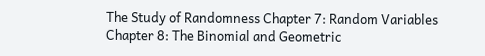The Study of Randomness Chapter 7: Random Variables Chapter 8: The Binomial and Geometric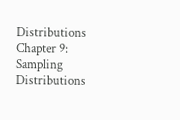Distributions Chapter 9: Sampling Distributions